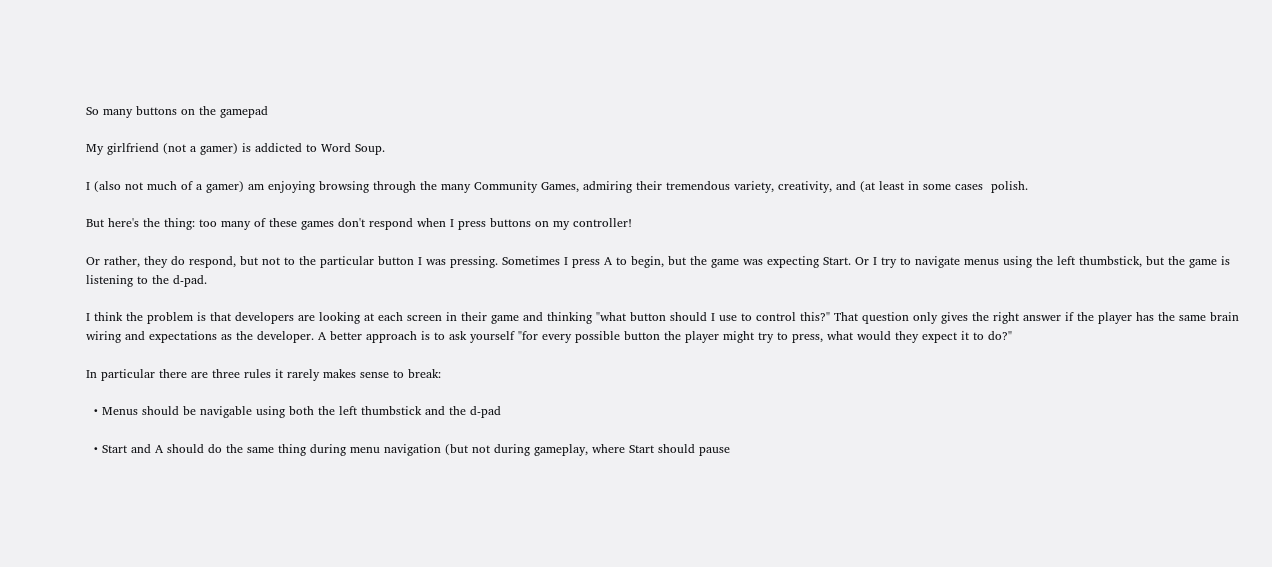So many buttons on the gamepad

My girlfriend (not a gamer) is addicted to Word Soup.

I (also not much of a gamer) am enjoying browsing through the many Community Games, admiring their tremendous variety, creativity, and (at least in some cases  polish.

But here's the thing: too many of these games don't respond when I press buttons on my controller!

Or rather, they do respond, but not to the particular button I was pressing. Sometimes I press A to begin, but the game was expecting Start. Or I try to navigate menus using the left thumbstick, but the game is listening to the d-pad.

I think the problem is that developers are looking at each screen in their game and thinking "what button should I use to control this?" That question only gives the right answer if the player has the same brain wiring and expectations as the developer. A better approach is to ask yourself "for every possible button the player might try to press, what would they expect it to do?"

In particular there are three rules it rarely makes sense to break:

  • Menus should be navigable using both the left thumbstick and the d-pad

  • Start and A should do the same thing during menu navigation (but not during gameplay, where Start should pause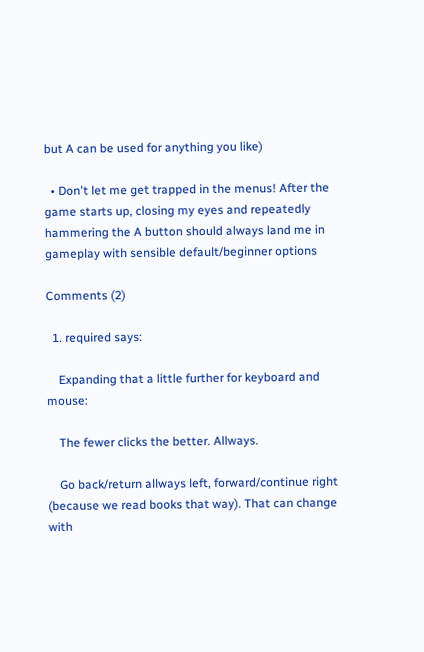but A can be used for anything you like)

  • Don't let me get trapped in the menus! After the game starts up, closing my eyes and repeatedly hammering the A button should always land me in gameplay with sensible default/beginner options

Comments (2)

  1. required says:

    Expanding that a little further for keyboard and mouse:

    The fewer clicks the better. Allways.

    Go back/return allways left, forward/continue right (because we read books that way). That can change with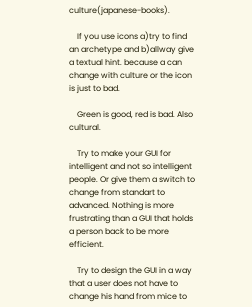culture(japanese-books).

    If you use icons a)try to find an archetype and b)allway give a textual hint. because a can change with culture or the icon is just to bad.

    Green is good, red is bad. Also cultural.

    Try to make your GUI for intelligent and not so intelligent people. Or give them a switch to change from standart to advanced. Nothing is more frustrating than a GUI that holds a person back to be more efficient.

    Try to design the GUI in a way that a user does not have to change his hand from mice to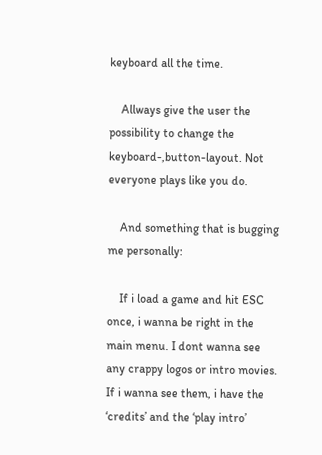keyboard all the time.

    Allways give the user the possibility to change the keyboard-,button-layout. Not everyone plays like you do.

    And something that is bugging me personally:

    If i load a game and hit ESC once, i wanna be right in the main menu. I dont wanna see any crappy logos or intro movies. If i wanna see them, i have the ‘credits’ and the ‘play intro’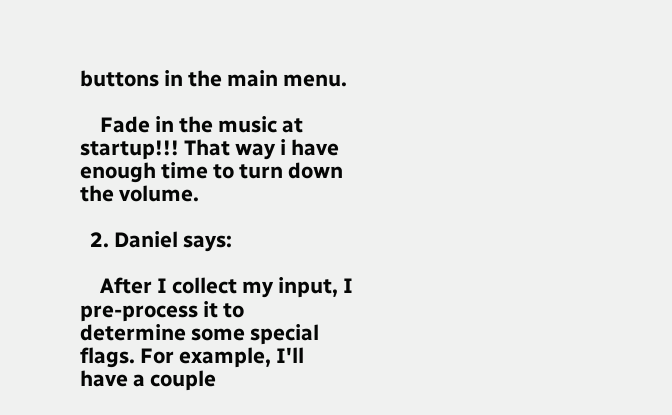buttons in the main menu.

    Fade in the music at startup!!! That way i have enough time to turn down the volume.

  2. Daniel says:

    After I collect my input, I pre-process it to determine some special flags. For example, I'll have a couple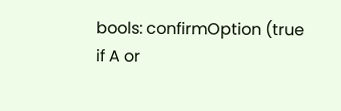bools: confirmOption (true if A or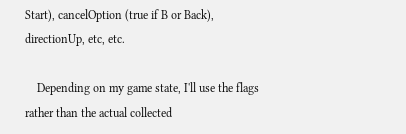Start), cancelOption (true if B or Back), directionUp, etc, etc.

    Depending on my game state, I'll use the flags rather than the actual collected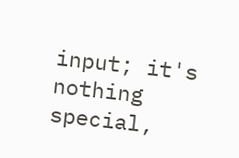input; it's nothing special,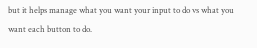but it helps manage what you want your input to do vs what you want each button to do.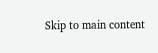Skip to main content